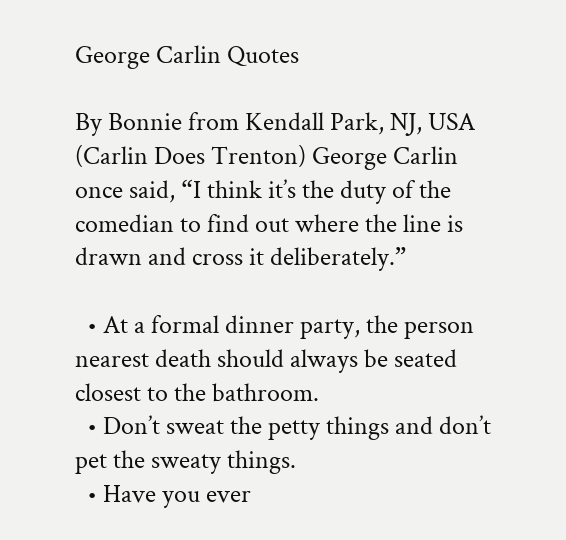George Carlin Quotes

By Bonnie from Kendall Park, NJ, USA (Carlin Does Trenton) George Carlin once said, “I think it’s the duty of the comedian to find out where the line is drawn and cross it deliberately.”

  • At a formal dinner party, the person nearest death should always be seated closest to the bathroom.
  • Don’t sweat the petty things and don’t pet the sweaty things.
  • Have you ever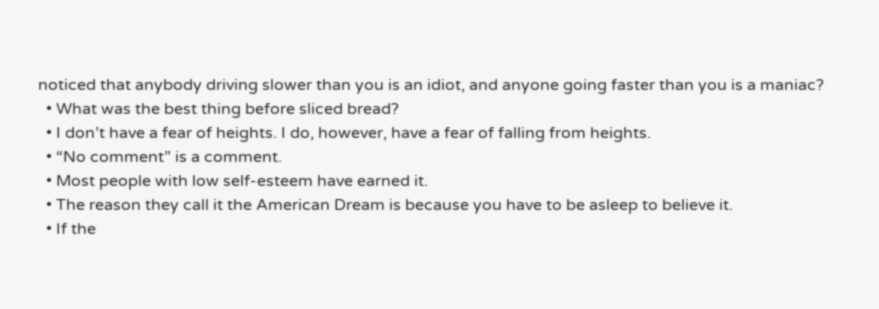noticed that anybody driving slower than you is an idiot, and anyone going faster than you is a maniac?
  • What was the best thing before sliced bread?
  • I don’t have a fear of heights. I do, however, have a fear of falling from heights.
  • “No comment” is a comment.
  • Most people with low self-esteem have earned it.
  • The reason they call it the American Dream is because you have to be asleep to believe it.
  • If the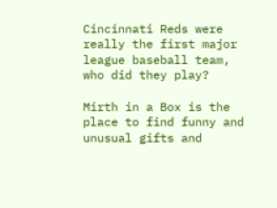Cincinnati Reds were really the first major league baseball team, who did they play?

Mirth in a Box is the place to find funny and unusual gifts and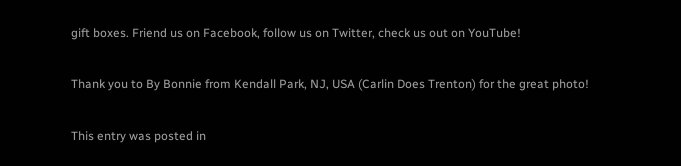gift boxes. Friend us on Facebook, follow us on Twitter, check us out on YouTube!

Thank you to By Bonnie from Kendall Park, NJ, USA (Carlin Does Trenton) for the great photo!

This entry was posted in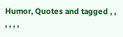Humor, Quotes and tagged , , , , , ,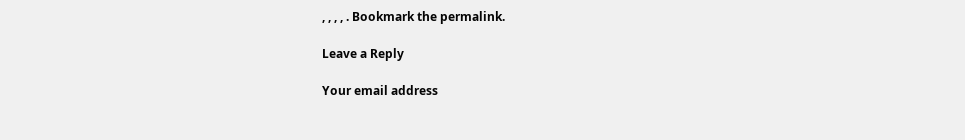, , , , . Bookmark the permalink.

Leave a Reply

Your email address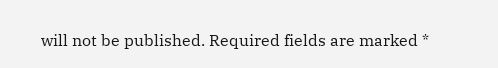will not be published. Required fields are marked *